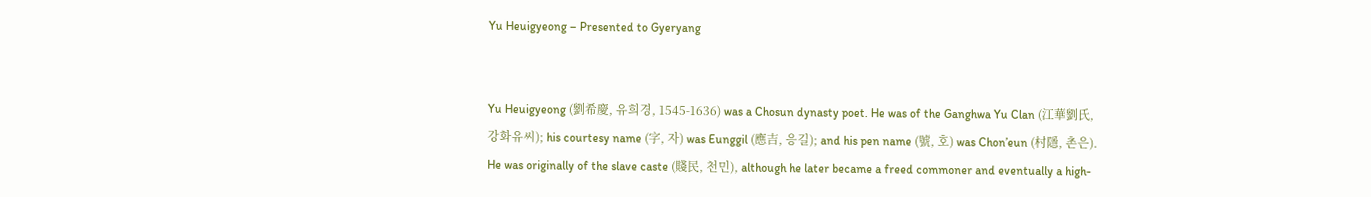Yu Heuigyeong – Presented to Gyeryang


Yu Heuigyeong (劉希慶, 유희경, 1545-1636) was a Chosun dynasty poet. He was of the Ganghwa Yu Clan (江華劉氏, 강화유씨); his courtesy name (字, 자) was Eunggil (應吉, 응길); and his pen name (號, 호) was Chon’eun (村隱, 촌은). He was originally of the slave caste (賤民, 천민), although he later became a freed commoner and eventually a high-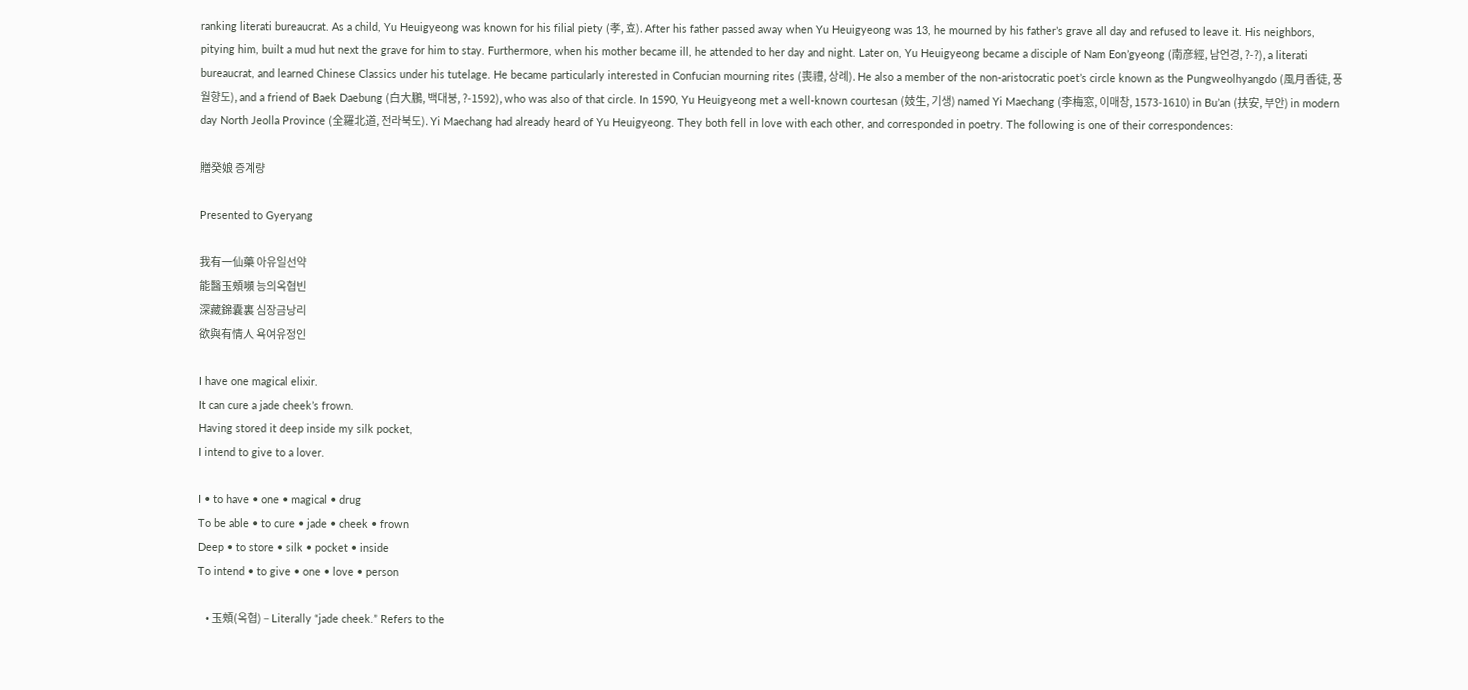ranking literati bureaucrat. As a child, Yu Heuigyeong was known for his filial piety (孝, 효). After his father passed away when Yu Heuigyeong was 13, he mourned by his father’s grave all day and refused to leave it. His neighbors, pitying him, built a mud hut next the grave for him to stay. Furthermore, when his mother became ill, he attended to her day and night. Later on, Yu Heuigyeong became a disciple of Nam Eon’gyeong (南彦經, 남언경, ?-?), a literati bureaucrat, and learned Chinese Classics under his tutelage. He became particularly interested in Confucian mourning rites (喪禮, 상례). He also a member of the non-aristocratic poet’s circle known as the Pungweolhyangdo (風月香徒, 풍월향도), and a friend of Baek Daebung (白大鵬, 백대붕, ?-1592), who was also of that circle. In 1590, Yu Heuigyeong met a well-known courtesan (妓生, 기생) named Yi Maechang (李梅窓, 이매창, 1573-1610) in Bu’an (扶安, 부안) in modern day North Jeolla Province (全羅北道, 전라북도). Yi Maechang had already heard of Yu Heuigyeong. They both fell in love with each other, and corresponded in poetry. The following is one of their correspondences:

贈癸娘 증계량

Presented to Gyeryang

我有一仙藥 아유일선약
能醫玉頰嚬 능의옥협빈
深藏錦囊裏 심장금낭리
欲與有情人 욕여유정인

I have one magical elixir.
It can cure a jade cheek’s frown.
Having stored it deep inside my silk pocket,
I intend to give to a lover.

I • to have • one • magical • drug
To be able • to cure • jade • cheek • frown
Deep • to store • silk • pocket • inside
To intend • to give • one • love • person

    • 玉頰(옥협) – Literally “jade cheek.” Refers to the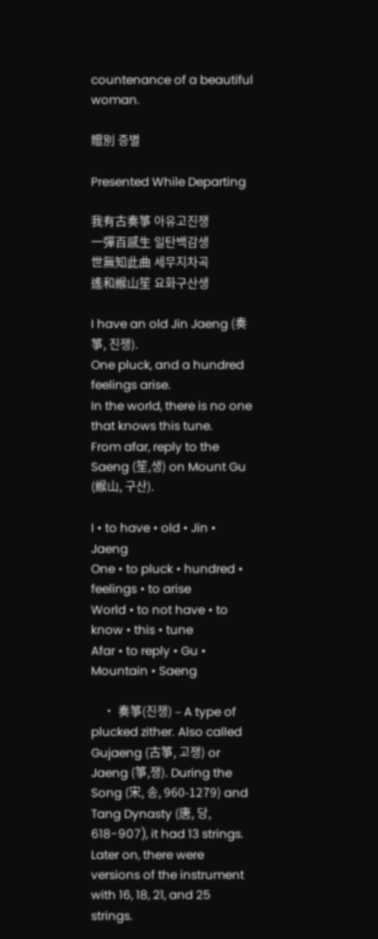countenance of a beautiful woman.

贈別 증별

Presented While Departing

我有古奏箏 아유고진쟁
一彈百感生 일탄백감생
世無知此曲 세무지차곡
遙和緱山笙 요화구산생

I have an old Jin Jaeng (奏箏, 진쟁).
One pluck, and a hundred feelings arise.
In the world, there is no one that knows this tune.
From afar, reply to the Saeng (笙,생) on Mount Gu (緱山, 구산).

I • to have • old • Jin • Jaeng
One • to pluck • hundred • feelings • to arise
World • to not have • to know • this • tune
Afar • to reply • Gu • Mountain • Saeng

    • 奏箏(진쟁) – A type of plucked zither. Also called Gujaeng (古箏, 고쟁) or Jaeng (箏,쟁). During the Song (宋, 송, 960-1279) and Tang Dynasty (唐, 당, 618-907), it had 13 strings. Later on, there were versions of the instrument with 16, 18, 21, and 25 strings.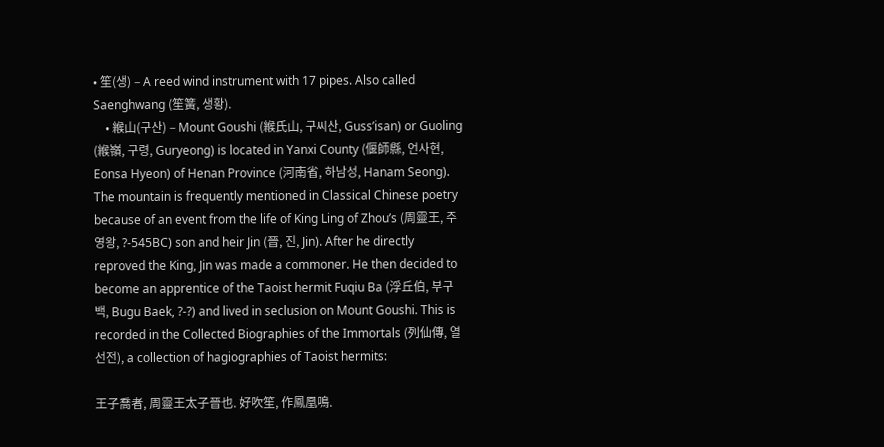• 笙(생) – A reed wind instrument with 17 pipes. Also called Saenghwang (笙簧, 생황).
    • 緱山(구산) – Mount Goushi (緱氏山, 구씨산, Guss’isan) or Guoling (緱嶺, 구령, Guryeong) is located in Yanxi County (偃師縣, 언사현,  Eonsa Hyeon) of Henan Province (河南省, 하남성, Hanam Seong). The mountain is frequently mentioned in Classical Chinese poetry because of an event from the life of King Ling of Zhou’s (周靈王, 주영왕, ?-545BC) son and heir Jin (晉, 진, Jin). After he directly reproved the King, Jin was made a commoner. He then decided to become an apprentice of the Taoist hermit Fuqiu Ba (浮丘伯, 부구백, Bugu Baek, ?-?) and lived in seclusion on Mount Goushi. This is recorded in the Collected Biographies of the Immortals (列仙傳, 열선전), a collection of hagiographies of Taoist hermits:

王子喬者, 周靈王太子晉也. 好吹笙, 作鳳凰鳴.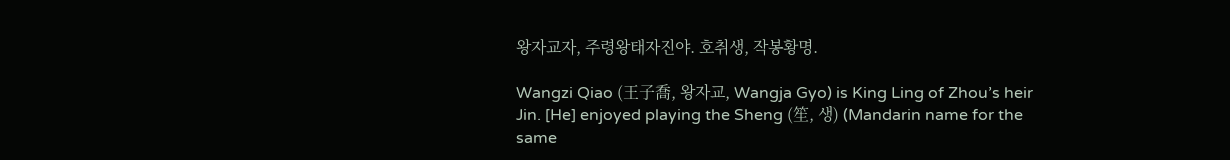왕자교자, 주령왕태자진야. 호취생, 작봉황명.

Wangzi Qiao (王子喬, 왕자교, Wangja Gyo) is King Ling of Zhou’s heir Jin. [He] enjoyed playing the Sheng (笙, 생) (Mandarin name for the same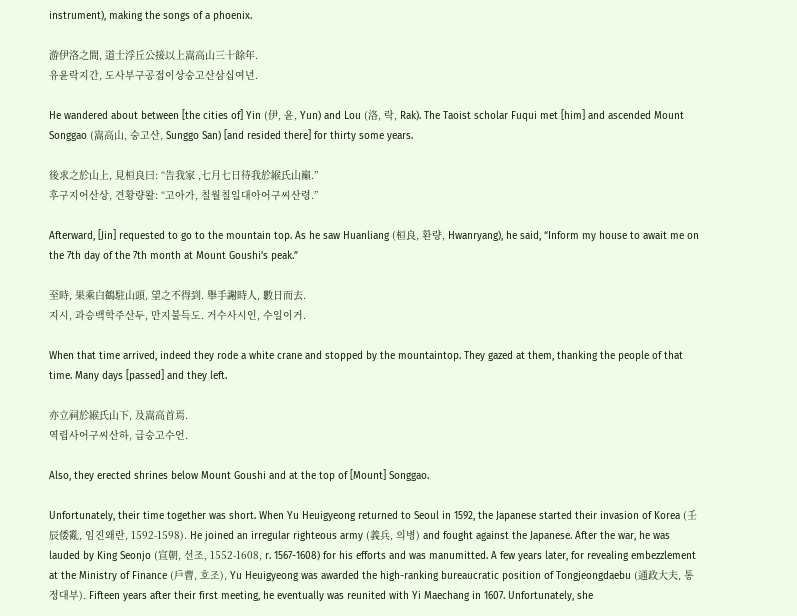instrument), making the songs of a phoenix.

游伊洛之間, 道士浮丘公接以上嵩高山三十餘年.
유윤락지간, 도사부구공접이상숭고산삼십여년.

He wandered about between [the cities of] Yin (伊, 윤, Yun) and Lou (洛, 락, Rak). The Taoist scholar Fuqui met [him] and ascended Mount Songgao (嵩高山, 숭고산, Sunggo San) [and resided there] for thirty some years.

後求之於山上, 見桓良曰: “告我家 ,七月七日待我於緱氏山巔.”
후구지어산상, 견황량왈: “고아가, 칠월칠일대아어구씨산령.”

Afterward, [Jin] requested to go to the mountain top. As he saw Huanliang (桓良, 환량, Hwanryang), he said, “Inform my house to await me on the 7th day of the 7th month at Mount Goushi’s peak.”

至時, 果乘白鶴駐山頭, 望之不得到. 舉手謝時人, 數日而去.
지시, 과승백학주산두, 만지불득도. 거수사시인, 수일이거.

When that time arrived, indeed they rode a white crane and stopped by the mountaintop. They gazed at them, thanking the people of that time. Many days [passed] and they left.

亦立祠於緱氏山下, 及嵩高首焉.
역립사어구씨산하, 급숭고수언.

Also, they erected shrines below Mount Goushi and at the top of [Mount] Songgao.

Unfortunately, their time together was short. When Yu Heuigyeong returned to Seoul in 1592, the Japanese started their invasion of Korea (壬辰倭亂, 임진왜란, 1592-1598). He joined an irregular righteous army (義兵, 의병) and fought against the Japanese. After the war, he was lauded by King Seonjo (宣朝, 선조, 1552-1608, r. 1567-1608) for his efforts and was manumitted. A few years later, for revealing embezzlement at the Ministry of Finance (戶曹, 호조), Yu Heuigyeong was awarded the high-ranking bureaucratic position of Tongjeongdaebu (通政大夫, 통정대부). Fifteen years after their first meeting, he eventually was reunited with Yi Maechang in 1607. Unfortunately, she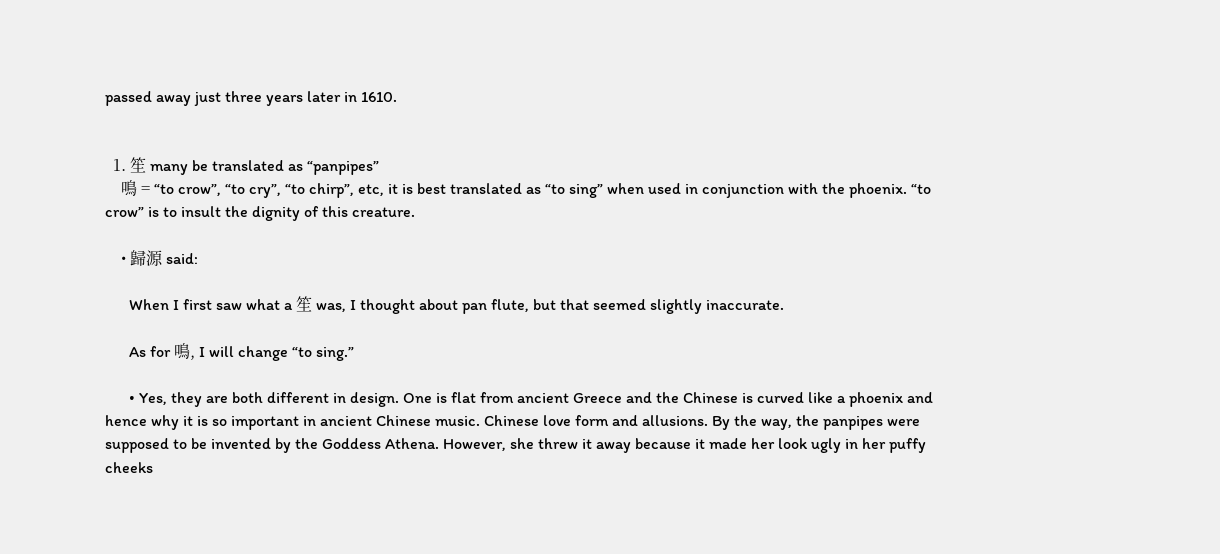passed away just three years later in 1610.


  1. 笙 many be translated as “panpipes”
    鳴 = “to crow”, “to cry”, “to chirp”, etc, it is best translated as “to sing” when used in conjunction with the phoenix. “to crow” is to insult the dignity of this creature.

    • 歸源 said:

      When I first saw what a 笙 was, I thought about pan flute, but that seemed slightly inaccurate.

      As for 鳴, I will change “to sing.”

      • Yes, they are both different in design. One is flat from ancient Greece and the Chinese is curved like a phoenix and hence why it is so important in ancient Chinese music. Chinese love form and allusions. By the way, the panpipes were supposed to be invented by the Goddess Athena. However, she threw it away because it made her look ugly in her puffy cheeks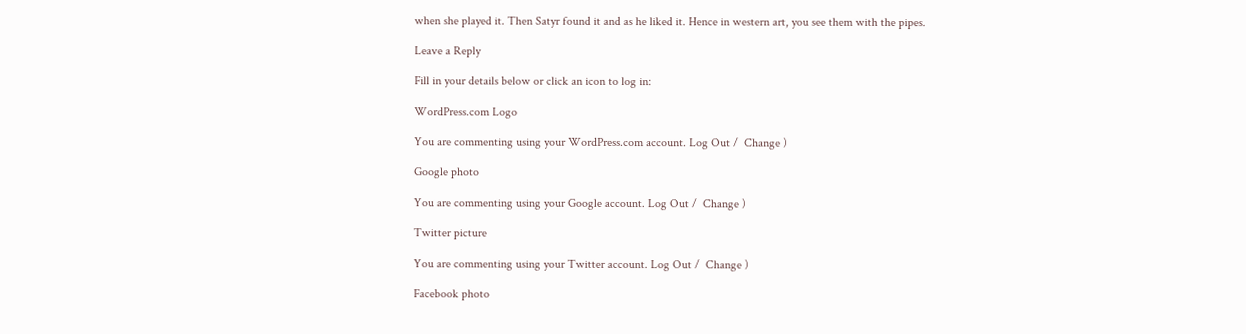when she played it. Then Satyr found it and as he liked it. Hence in western art, you see them with the pipes.

Leave a Reply

Fill in your details below or click an icon to log in:

WordPress.com Logo

You are commenting using your WordPress.com account. Log Out /  Change )

Google photo

You are commenting using your Google account. Log Out /  Change )

Twitter picture

You are commenting using your Twitter account. Log Out /  Change )

Facebook photo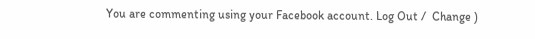You are commenting using your Facebook account. Log Out /  Change )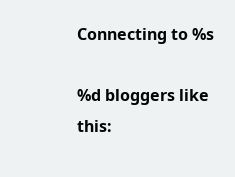Connecting to %s

%d bloggers like this: